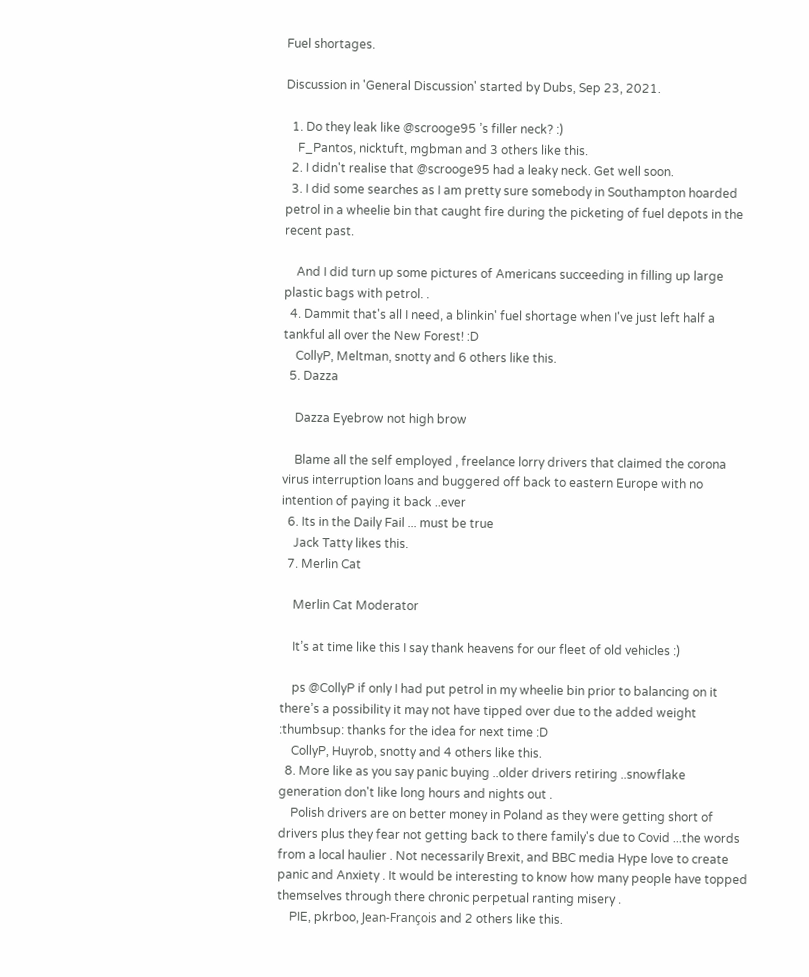Fuel shortages.

Discussion in 'General Discussion' started by Dubs, Sep 23, 2021.

  1. Do they leak like @scrooge95 ’s filler neck? :)
    F_Pantos, nicktuft, mgbman and 3 others like this.
  2. I didn't realise that @scrooge95 had a leaky neck. Get well soon.
  3. I did some searches as I am pretty sure somebody in Southampton hoarded petrol in a wheelie bin that caught fire during the picketing of fuel depots in the recent past.

    And I did turn up some pictures of Americans succeeding in filling up large plastic bags with petrol. .
  4. Dammit that's all I need, a blinkin' fuel shortage when I've just left half a tankful all over the New Forest! :D
    CollyP, Meltman, snotty and 6 others like this.
  5. Dazza

    Dazza Eyebrow not high brow

    Blame all the self employed , freelance lorry drivers that claimed the corona virus interruption loans and buggered off back to eastern Europe with no intention of paying it back ..ever
  6. Its in the Daily Fail ... must be true
    Jack Tatty likes this.
  7. Merlin Cat

    Merlin Cat Moderator

    It’s at time like this I say thank heavens for our fleet of old vehicles :)

    ps @CollyP if only I had put petrol in my wheelie bin prior to balancing on it there’s a possibility it may not have tipped over due to the added weight :thumbsup: thanks for the idea for next time :D
    CollyP, Huyrob, snotty and 4 others like this.
  8. More like as you say panic buying ..older drivers retiring ..snowflake generation don't like long hours and nights out .
    Polish drivers are on better money in Poland as they were getting short of drivers plus they fear not getting back to there family's due to Covid ...the words from a local haulier . Not necessarily Brexit, and BBC media Hype love to create panic and Anxiety . It would be interesting to know how many people have topped themselves through there chronic perpetual ranting misery .
    PIE, pkrboo, Jean-François and 2 others like this.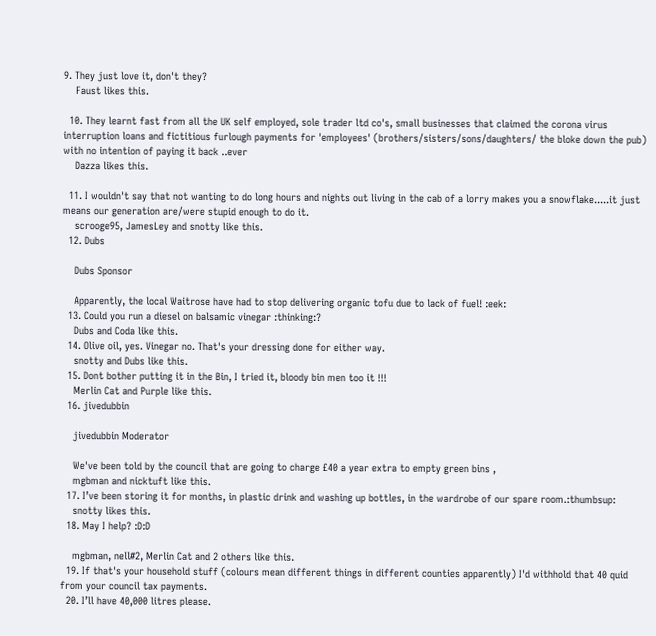9. They just love it, don't they?
    Faust likes this.

  10. They learnt fast from all the UK self employed, sole trader ltd co's, small businesses that claimed the corona virus interruption loans and fictitious furlough payments for 'employees' (brothers/sisters/sons/daughters/ the bloke down the pub) with no intention of paying it back ..ever
    Dazza likes this.

  11. I wouldn't say that not wanting to do long hours and nights out living in the cab of a lorry makes you a snowflake.....it just means our generation are/were stupid enough to do it.
    scrooge95, JamesLey and snotty like this.
  12. Dubs

    Dubs Sponsor

    Apparently, the local Waitrose have had to stop delivering organic tofu due to lack of fuel! :eek:
  13. Could you run a diesel on balsamic vinegar :thinking:?
    Dubs and Coda like this.
  14. Olive oil, yes. Vinegar no. That's your dressing done for either way.
    snotty and Dubs like this.
  15. Dont bother putting it in the Bin, I tried it, bloody bin men too it !!!
    Merlin Cat and Purple like this.
  16. jivedubbin

    jivedubbin Moderator

    We've been told by the council that are going to charge £40 a year extra to empty green bins ,
    mgbman and nicktuft like this.
  17. I’ve been storing it for months, in plastic drink and washing up bottles, in the wardrobe of our spare room.:thumbsup:
    snotty likes this.
  18. May I help? :D:D

    mgbman, nell#2, Merlin Cat and 2 others like this.
  19. If that's your household stuff (colours mean different things in different counties apparently) I'd withhold that 40 quid from your council tax payments.
  20. I’ll have 40,000 litres please.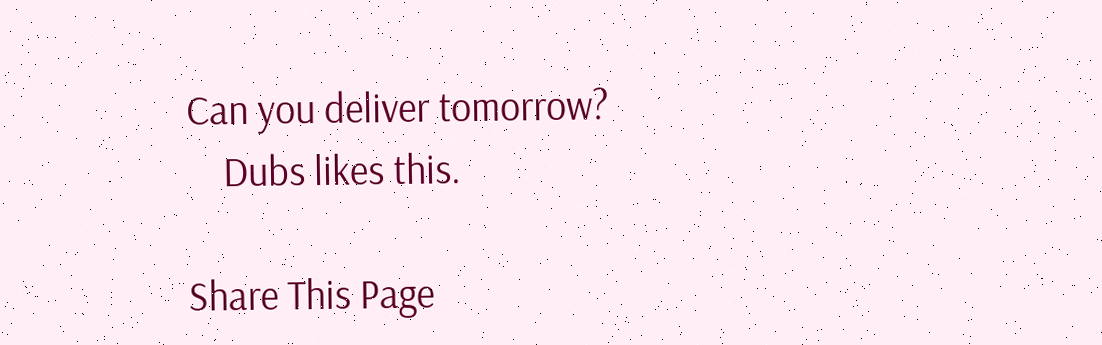Can you deliver tomorrow?
    Dubs likes this.

Share This Page